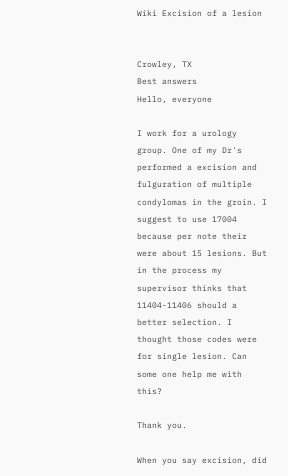Wiki Excision of a lesion


Crowley, TX
Best answers
Hello, everyone

I work for a urology group. One of my Dr's performed a excision and fulguration of multiple condylomas in the groin. I suggest to use 17004 because per note their were about 15 lesions. But in the process my supervisor thinks that 11404-11406 should a better selection. I thought those codes were for single lesion. Can some one help me with this?

Thank you.

When you say excision, did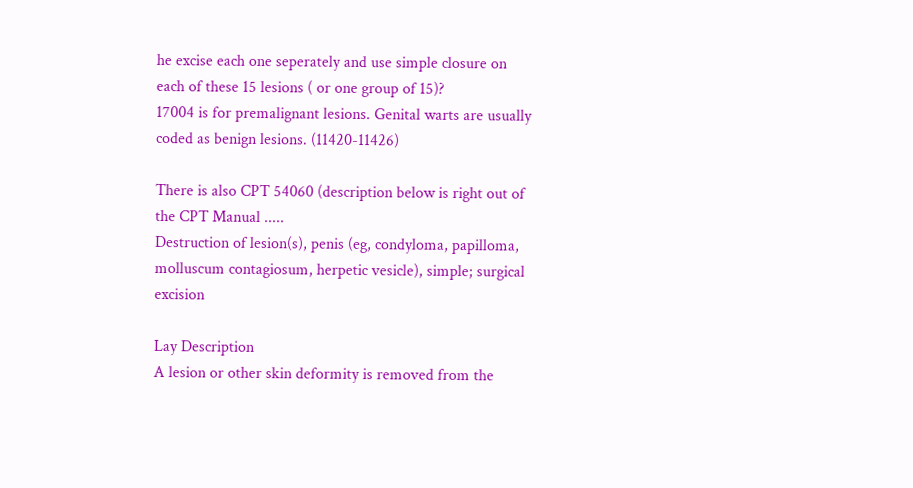he excise each one seperately and use simple closure on each of these 15 lesions ( or one group of 15)?
17004 is for premalignant lesions. Genital warts are usually coded as benign lesions. (11420-11426)

There is also CPT 54060 (description below is right out of the CPT Manual .....
Destruction of lesion(s), penis (eg, condyloma, papilloma, molluscum contagiosum, herpetic vesicle), simple; surgical excision

Lay Description
A lesion or other skin deformity is removed from the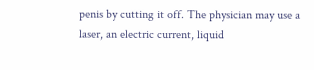penis by cutting it off. The physician may use a laser, an electric current, liquid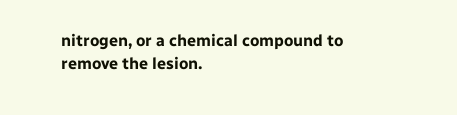nitrogen, or a chemical compound to remove the lesion.